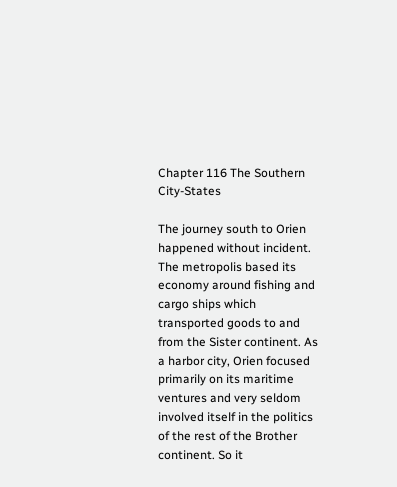Chapter 116 The Southern City-States

The journey south to Orien happened without incident. The metropolis based its economy around fishing and cargo ships which transported goods to and from the Sister continent. As a harbor city, Orien focused primarily on its maritime ventures and very seldom involved itself in the politics of the rest of the Brother continent. So it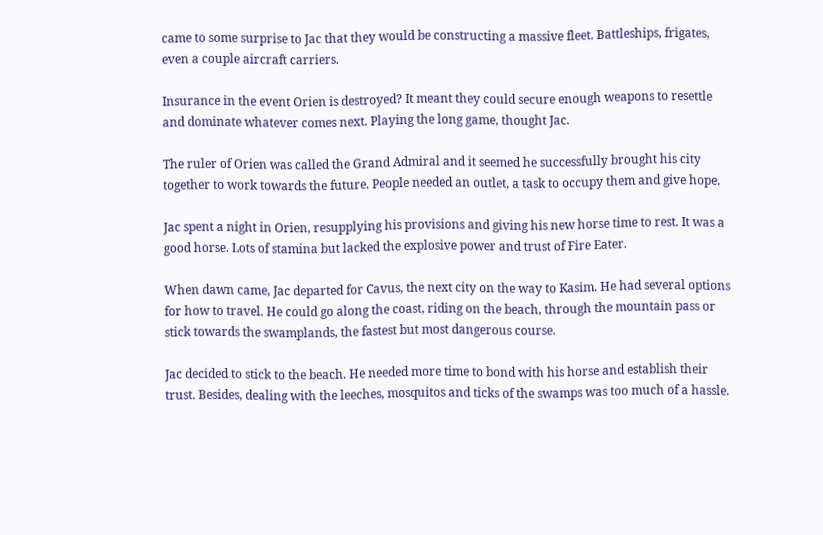came to some surprise to Jac that they would be constructing a massive fleet. Battleships, frigates, even a couple aircraft carriers.

Insurance in the event Orien is destroyed? It meant they could secure enough weapons to resettle and dominate whatever comes next. Playing the long game, thought Jac.

The ruler of Orien was called the Grand Admiral and it seemed he successfully brought his city together to work towards the future. People needed an outlet, a task to occupy them and give hope.

Jac spent a night in Orien, resupplying his provisions and giving his new horse time to rest. It was a good horse. Lots of stamina but lacked the explosive power and trust of Fire Eater.

When dawn came, Jac departed for Cavus, the next city on the way to Kasim. He had several options for how to travel. He could go along the coast, riding on the beach, through the mountain pass or stick towards the swamplands, the fastest but most dangerous course.

Jac decided to stick to the beach. He needed more time to bond with his horse and establish their trust. Besides, dealing with the leeches, mosquitos and ticks of the swamps was too much of a hassle.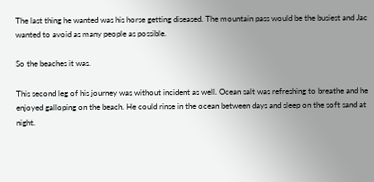The last thing he wanted was his horse getting diseased. The mountain pass would be the busiest and Jac wanted to avoid as many people as possible.

So the beaches it was.

This second leg of his journey was without incident as well. Ocean salt was refreshing to breathe and he enjoyed galloping on the beach. He could rinse in the ocean between days and sleep on the soft sand at night.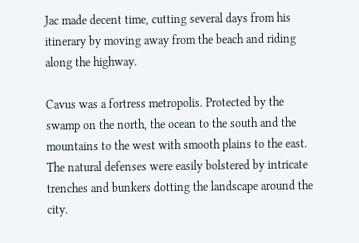Jac made decent time, cutting several days from his itinerary by moving away from the beach and riding along the highway.

Cavus was a fortress metropolis. Protected by the swamp on the north, the ocean to the south and the mountains to the west with smooth plains to the east. The natural defenses were easily bolstered by intricate trenches and bunkers dotting the landscape around the city.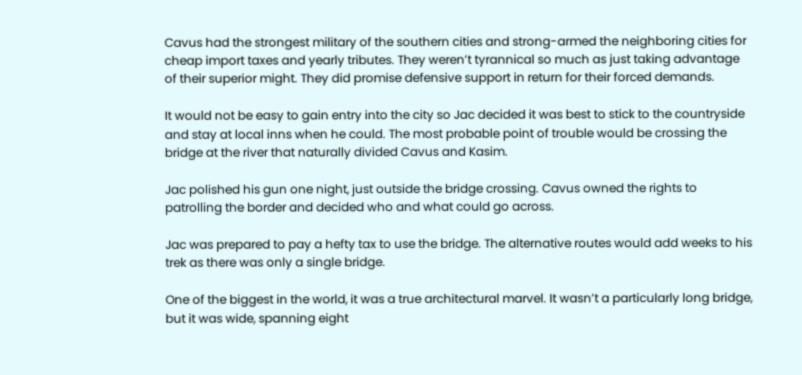Cavus had the strongest military of the southern cities and strong-armed the neighboring cities for cheap import taxes and yearly tributes. They weren’t tyrannical so much as just taking advantage of their superior might. They did promise defensive support in return for their forced demands.

It would not be easy to gain entry into the city so Jac decided it was best to stick to the countryside and stay at local inns when he could. The most probable point of trouble would be crossing the bridge at the river that naturally divided Cavus and Kasim.

Jac polished his gun one night, just outside the bridge crossing. Cavus owned the rights to patrolling the border and decided who and what could go across.

Jac was prepared to pay a hefty tax to use the bridge. The alternative routes would add weeks to his trek as there was only a single bridge.

One of the biggest in the world, it was a true architectural marvel. It wasn’t a particularly long bridge, but it was wide, spanning eight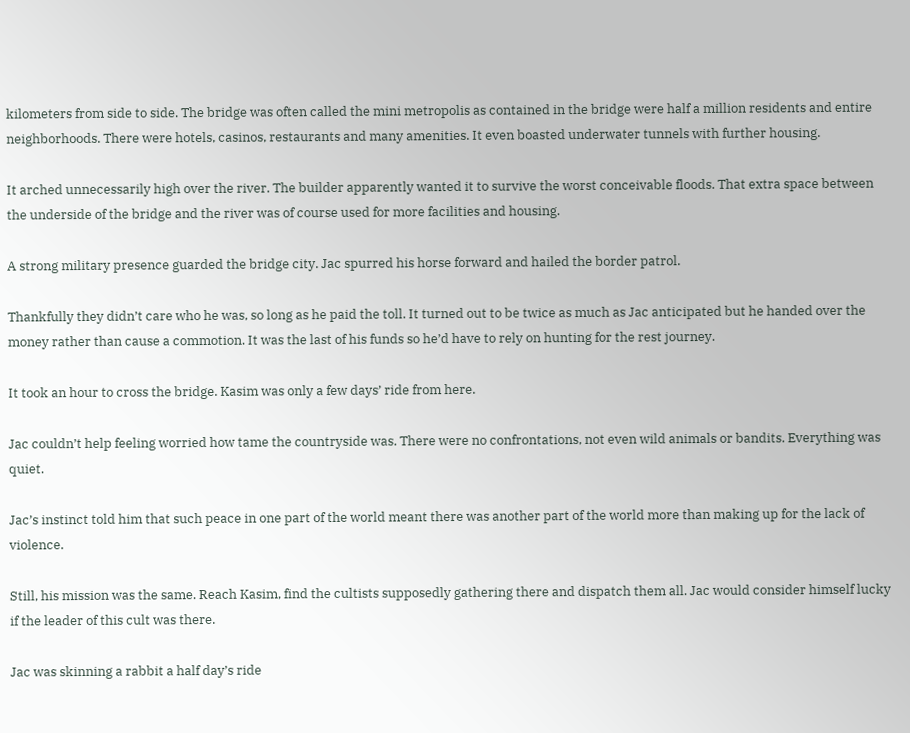kilometers from side to side. The bridge was often called the mini metropolis as contained in the bridge were half a million residents and entire neighborhoods. There were hotels, casinos, restaurants and many amenities. It even boasted underwater tunnels with further housing.

It arched unnecessarily high over the river. The builder apparently wanted it to survive the worst conceivable floods. That extra space between the underside of the bridge and the river was of course used for more facilities and housing.

A strong military presence guarded the bridge city. Jac spurred his horse forward and hailed the border patrol.

Thankfully they didn’t care who he was, so long as he paid the toll. It turned out to be twice as much as Jac anticipated but he handed over the money rather than cause a commotion. It was the last of his funds so he’d have to rely on hunting for the rest journey.

It took an hour to cross the bridge. Kasim was only a few days’ ride from here.

Jac couldn’t help feeling worried how tame the countryside was. There were no confrontations, not even wild animals or bandits. Everything was quiet.

Jac’s instinct told him that such peace in one part of the world meant there was another part of the world more than making up for the lack of violence.

Still, his mission was the same. Reach Kasim, find the cultists supposedly gathering there and dispatch them all. Jac would consider himself lucky if the leader of this cult was there.

Jac was skinning a rabbit a half day’s ride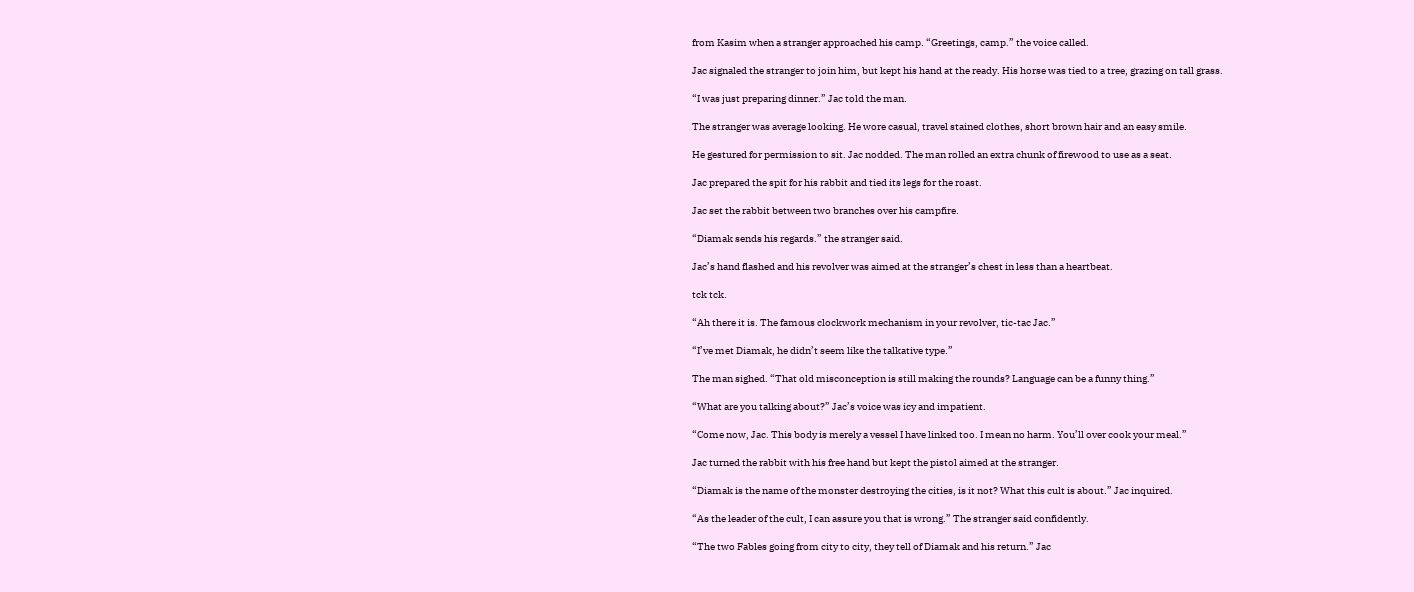from Kasim when a stranger approached his camp. “Greetings, camp.” the voice called.

Jac signaled the stranger to join him, but kept his hand at the ready. His horse was tied to a tree, grazing on tall grass.

“I was just preparing dinner.” Jac told the man.

The stranger was average looking. He wore casual, travel stained clothes, short brown hair and an easy smile.

He gestured for permission to sit. Jac nodded. The man rolled an extra chunk of firewood to use as a seat.

Jac prepared the spit for his rabbit and tied its legs for the roast.

Jac set the rabbit between two branches over his campfire.

“Diamak sends his regards.” the stranger said.

Jac’s hand flashed and his revolver was aimed at the stranger’s chest in less than a heartbeat.

tck tck.

“Ah there it is. The famous clockwork mechanism in your revolver, tic-tac Jac.”

“I’ve met Diamak, he didn’t seem like the talkative type.”

The man sighed. “That old misconception is still making the rounds? Language can be a funny thing.”

“What are you talking about?” Jac’s voice was icy and impatient.

“Come now, Jac. This body is merely a vessel I have linked too. I mean no harm. You’ll over cook your meal.”

Jac turned the rabbit with his free hand but kept the pistol aimed at the stranger.

“Diamak is the name of the monster destroying the cities, is it not? What this cult is about.” Jac inquired.

“As the leader of the cult, I can assure you that is wrong.” The stranger said confidently.

“The two Fables going from city to city, they tell of Diamak and his return.” Jac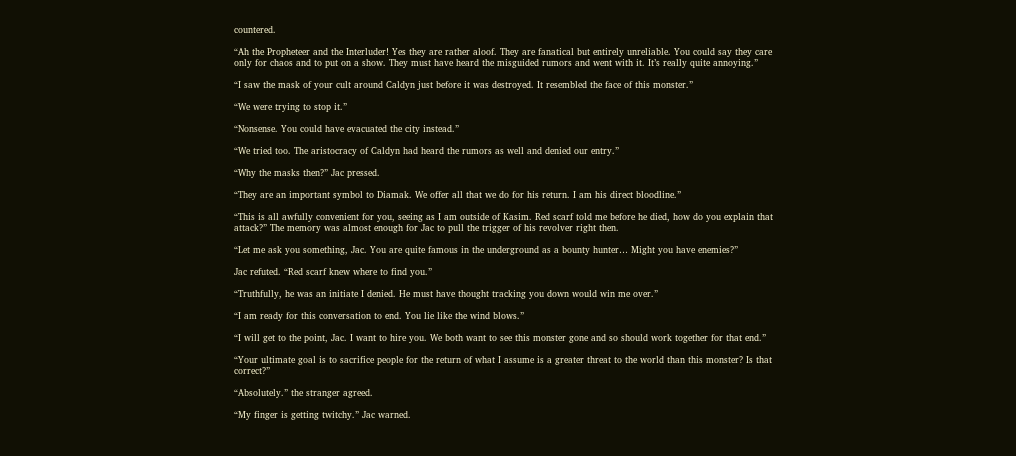countered.

“Ah the Propheteer and the Interluder! Yes they are rather aloof. They are fanatical but entirely unreliable. You could say they care only for chaos and to put on a show. They must have heard the misguided rumors and went with it. It’s really quite annoying.”

“I saw the mask of your cult around Caldyn just before it was destroyed. It resembled the face of this monster.”

“We were trying to stop it.”

“Nonsense. You could have evacuated the city instead.”

“We tried too. The aristocracy of Caldyn had heard the rumors as well and denied our entry.”

“Why the masks then?” Jac pressed.

“They are an important symbol to Diamak. We offer all that we do for his return. I am his direct bloodline.”

“This is all awfully convenient for you, seeing as I am outside of Kasim. Red scarf told me before he died, how do you explain that attack?” The memory was almost enough for Jac to pull the trigger of his revolver right then.

“Let me ask you something, Jac. You are quite famous in the underground as a bounty hunter… Might you have enemies?”

Jac refuted. “Red scarf knew where to find you.”

“Truthfully, he was an initiate I denied. He must have thought tracking you down would win me over.”

“I am ready for this conversation to end. You lie like the wind blows.”

“I will get to the point, Jac. I want to hire you. We both want to see this monster gone and so should work together for that end.”

“Your ultimate goal is to sacrifice people for the return of what I assume is a greater threat to the world than this monster? Is that correct?”

“Absolutely.” the stranger agreed.

“My finger is getting twitchy.” Jac warned.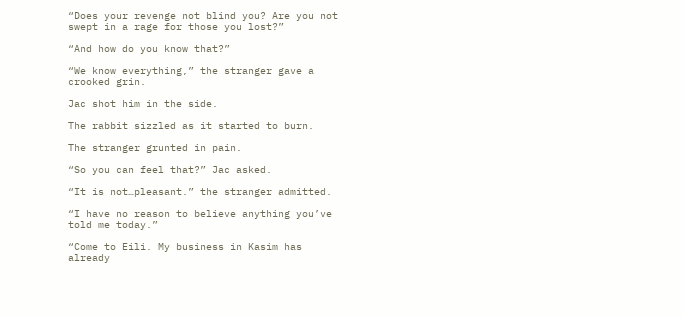“Does your revenge not blind you? Are you not swept in a rage for those you lost?”

“And how do you know that?”

“We know everything,” the stranger gave a crooked grin.

Jac shot him in the side.

The rabbit sizzled as it started to burn.

The stranger grunted in pain.

“So you can feel that?” Jac asked.

“It is not…pleasant.” the stranger admitted.

“I have no reason to believe anything you’ve told me today.”

“Come to Eili. My business in Kasim has already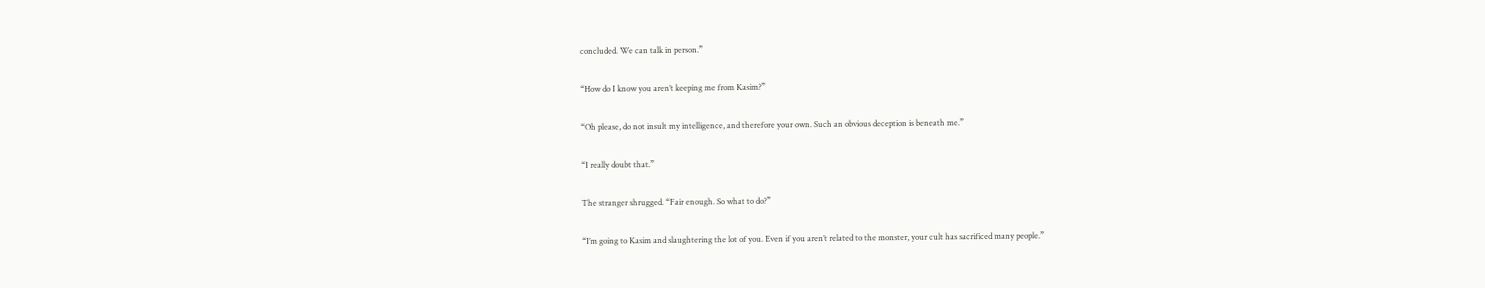concluded. We can talk in person.”

“How do I know you aren’t keeping me from Kasim?”

“Oh please, do not insult my intelligence, and therefore your own. Such an obvious deception is beneath me.”

“I really doubt that.”

The stranger shrugged. “Fair enough. So what to do?”

“I’m going to Kasim and slaughtering the lot of you. Even if you aren’t related to the monster, your cult has sacrificed many people.”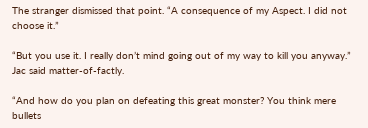The stranger dismissed that point. “A consequence of my Aspect. I did not choose it.”

“But you use it. I really don’t mind going out of my way to kill you anyway.” Jac said matter-of-factly.

“And how do you plan on defeating this great monster? You think mere bullets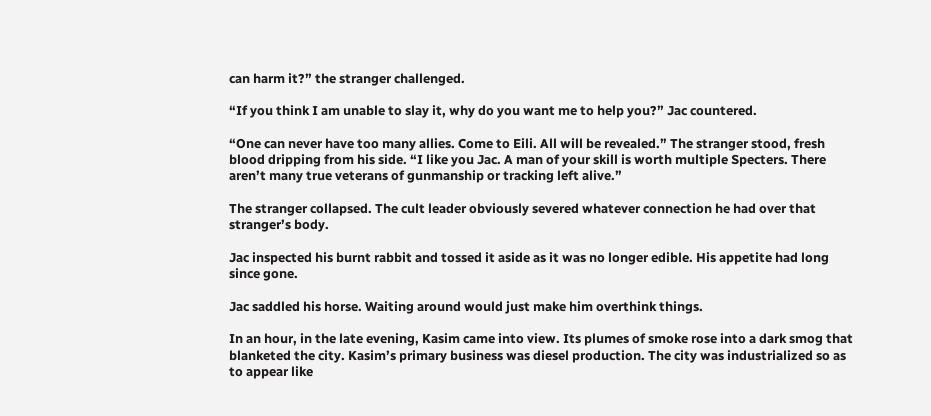can harm it?” the stranger challenged.

“If you think I am unable to slay it, why do you want me to help you?” Jac countered.

“One can never have too many allies. Come to Eili. All will be revealed.” The stranger stood, fresh blood dripping from his side. “I like you Jac. A man of your skill is worth multiple Specters. There aren’t many true veterans of gunmanship or tracking left alive.”

The stranger collapsed. The cult leader obviously severed whatever connection he had over that stranger’s body.

Jac inspected his burnt rabbit and tossed it aside as it was no longer edible. His appetite had long since gone.

Jac saddled his horse. Waiting around would just make him overthink things.

In an hour, in the late evening, Kasim came into view. Its plumes of smoke rose into a dark smog that blanketed the city. Kasim’s primary business was diesel production. The city was industrialized so as to appear like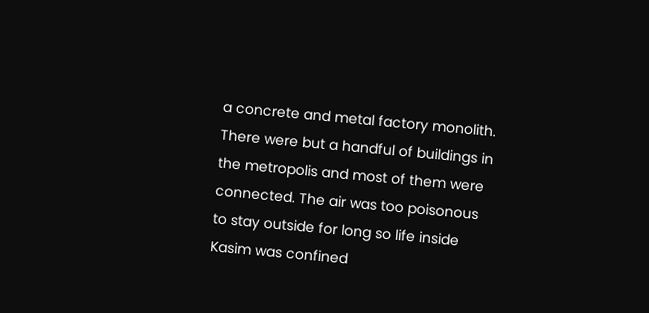a concrete and metal factory monolith. There were but a handful of buildings in the metropolis and most of them were connected. The air was too poisonous to stay outside for long so life inside Kasim was confined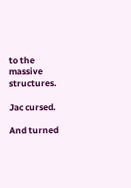to the massive structures.

Jac cursed.

And turned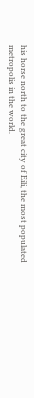his horse north to the great city of Eili, the most populated metropolis in the world.